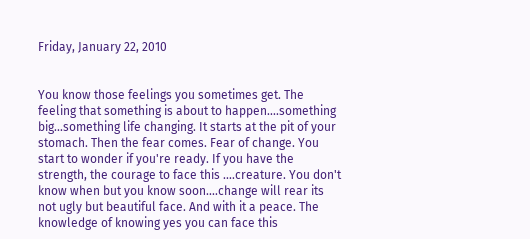Friday, January 22, 2010


You know those feelings you sometimes get. The feeling that something is about to happen....something big...something life changing. It starts at the pit of your stomach. Then the fear comes. Fear of change. You start to wonder if you're ready. If you have the strength, the courage to face this ....creature. You don't know when but you know soon....change will rear its not ugly but beautiful face. And with it a peace. The knowledge of knowing yes you can face this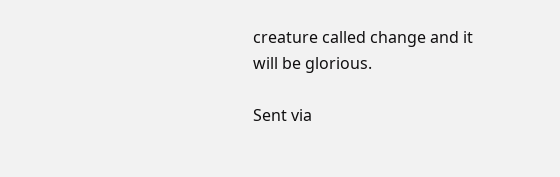creature called change and it will be glorious.

Sent via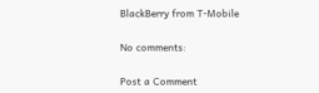BlackBerry from T-Mobile

No comments:

Post a Comment